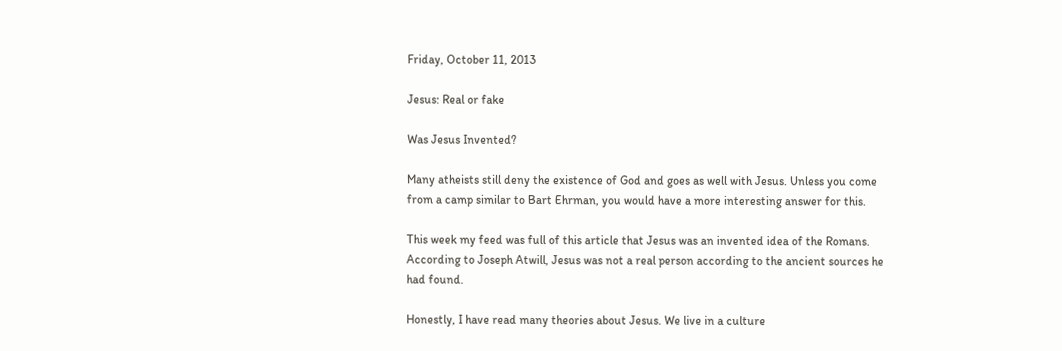Friday, October 11, 2013

Jesus: Real or fake

Was Jesus Invented?

Many atheists still deny the existence of God and goes as well with Jesus. Unless you come from a camp similar to Bart Ehrman, you would have a more interesting answer for this.

This week my feed was full of this article that Jesus was an invented idea of the Romans. According to Joseph Atwill, Jesus was not a real person according to the ancient sources he had found.

Honestly, I have read many theories about Jesus. We live in a culture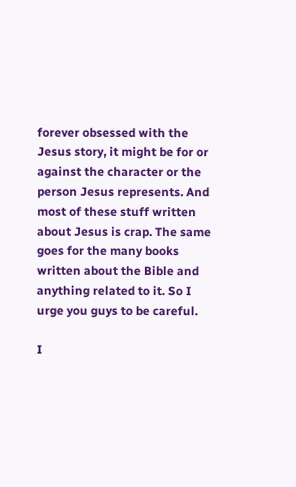forever obsessed with the Jesus story, it might be for or against the character or the person Jesus represents. And most of these stuff written about Jesus is crap. The same goes for the many books written about the Bible and anything related to it. So I urge you guys to be careful.

I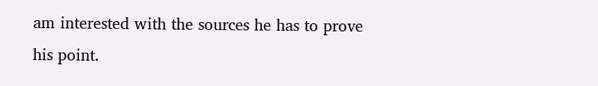am interested with the sources he has to prove his point.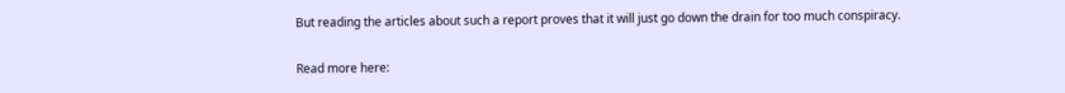But reading the articles about such a report proves that it will just go down the drain for too much conspiracy.

Read more here: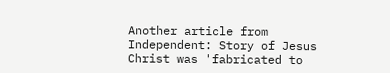Another article from Independent: Story of Jesus Christ was 'fabricated to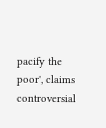pacify the poor', claims controversial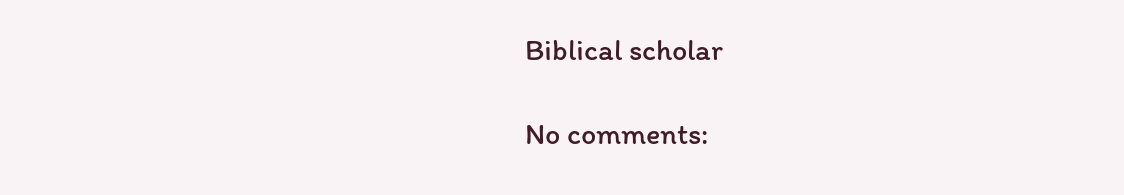Biblical scholar

No comments: